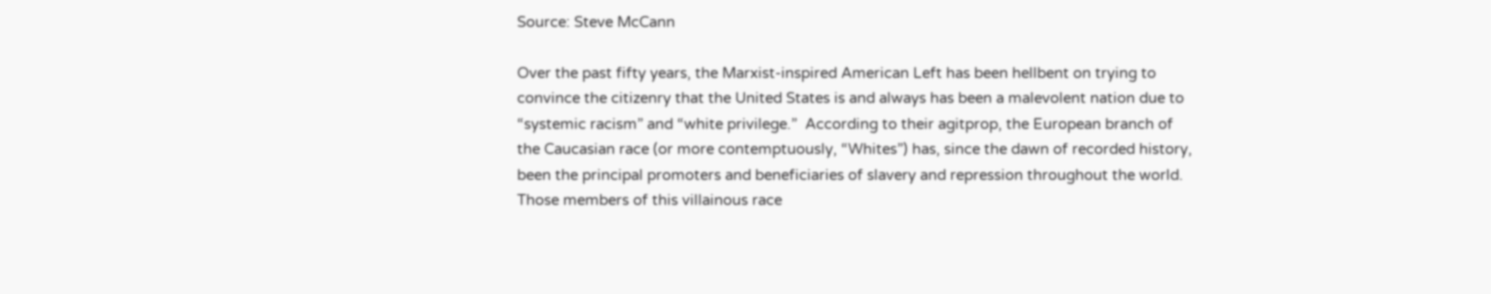Source: Steve McCann

Over the past fifty years, the Marxist-inspired American Left has been hellbent on trying to convince the citizenry that the United States is and always has been a malevolent nation due to “systemic racism” and “white privilege.”  According to their agitprop, the European branch of the Caucasian race (or more contemptuously, “Whites”) has, since the dawn of recorded history, been the principal promoters and beneficiaries of slavery and repression throughout the world.  Those members of this villainous race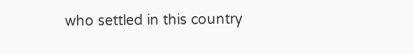who settled in this country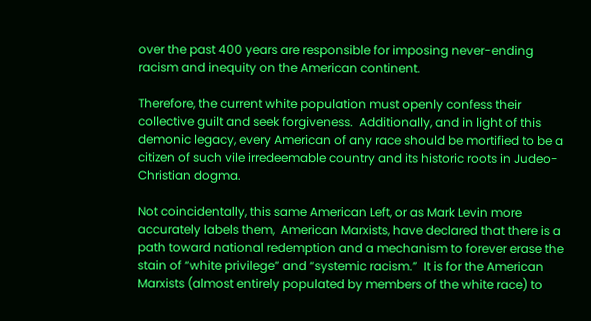over the past 400 years are responsible for imposing never-ending racism and inequity on the American continent.

Therefore, the current white population must openly confess their collective guilt and seek forgiveness.  Additionally, and in light of this demonic legacy, every American of any race should be mortified to be a citizen of such vile irredeemable country and its historic roots in Judeo-Christian dogma.

Not coincidentally, this same American Left, or as Mark Levin more accurately labels them,  American Marxists, have declared that there is a path toward national redemption and a mechanism to forever erase the stain of “white privilege” and “systemic racism.”  It is for the American Marxists (almost entirely populated by members of the white race) to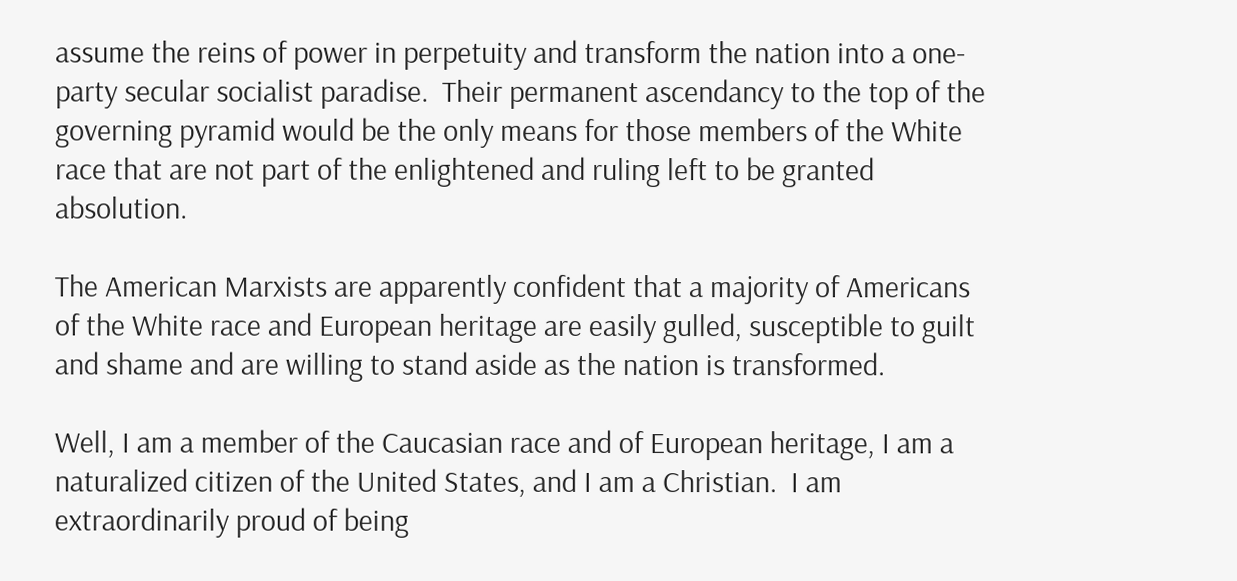assume the reins of power in perpetuity and transform the nation into a one-party secular socialist paradise.  Their permanent ascendancy to the top of the governing pyramid would be the only means for those members of the White race that are not part of the enlightened and ruling left to be granted absolution.

The American Marxists are apparently confident that a majority of Americans of the White race and European heritage are easily gulled, susceptible to guilt and shame and are willing to stand aside as the nation is transformed.

Well, I am a member of the Caucasian race and of European heritage, I am a naturalized citizen of the United States, and I am a Christian.  I am extraordinarily proud of being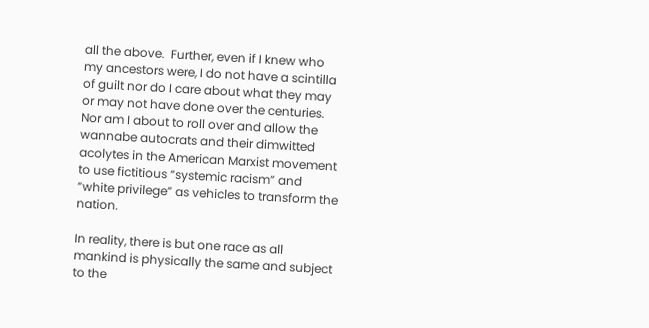all the above.  Further, even if I knew who my ancestors were, I do not have a scintilla of guilt nor do I care about what they may or may not have done over the centuries.  Nor am I about to roll over and allow the wannabe autocrats and their dimwitted acolytes in the American Marxist movement to use fictitious “systemic racism” and “white privilege” as vehicles to transform the nation.

In reality, there is but one race as all mankind is physically the same and subject to the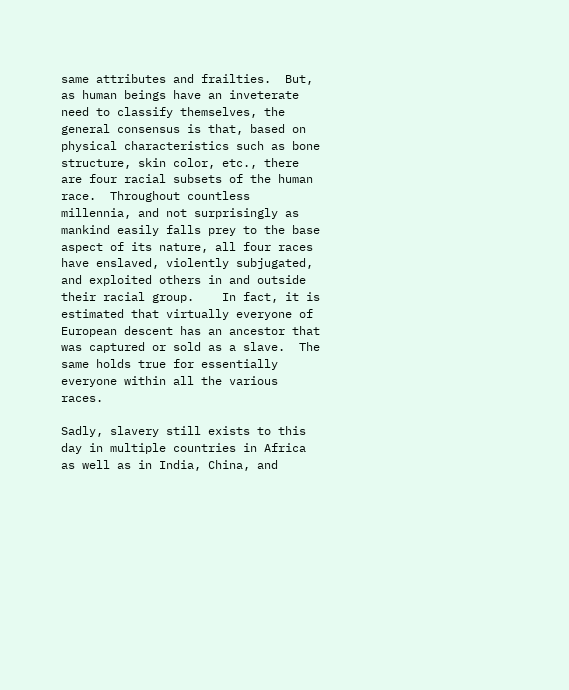same attributes and frailties.  But, as human beings have an inveterate need to classify themselves, the general consensus is that, based on physical characteristics such as bone structure, skin color, etc., there are four racial subsets of the human race.  Throughout countless millennia, and not surprisingly as mankind easily falls prey to the base aspect of its nature, all four races have enslaved, violently subjugated, and exploited others in and outside their racial group.    In fact, it is estimated that virtually everyone of European descent has an ancestor that was captured or sold as a slave.  The same holds true for essentially everyone within all the various races.

Sadly, slavery still exists to this day in multiple countries in Africa as well as in India, China, and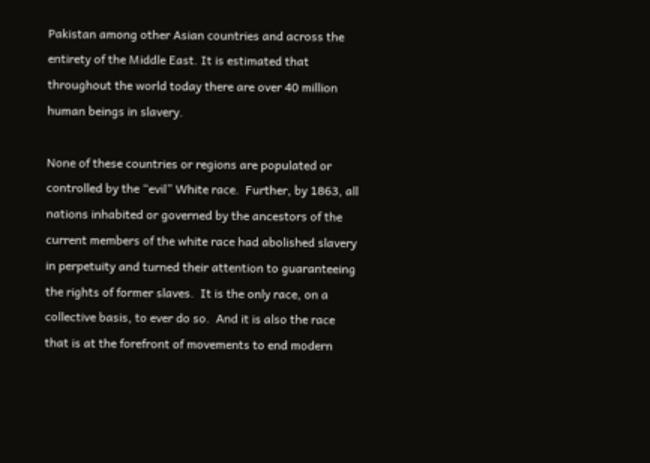Pakistan among other Asian countries and across the entirety of the Middle East. It is estimated that throughout the world today there are over 40 million human beings in slavery.

None of these countries or regions are populated or controlled by the “evil” White race.  Further, by 1863, all nations inhabited or governed by the ancestors of the current members of the white race had abolished slavery in perpetuity and turned their attention to guaranteeing the rights of former slaves.  It is the only race, on a collective basis, to ever do so.  And it is also the race that is at the forefront of movements to end modern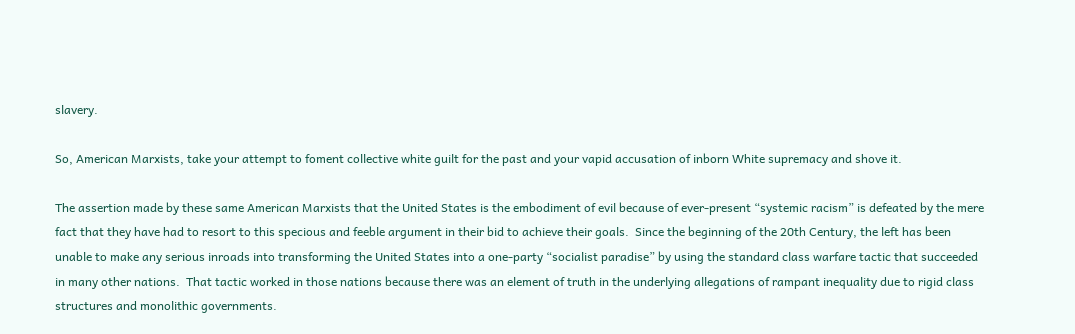slavery.

So, American Marxists, take your attempt to foment collective white guilt for the past and your vapid accusation of inborn White supremacy and shove it.

The assertion made by these same American Marxists that the United States is the embodiment of evil because of ever-present “systemic racism” is defeated by the mere fact that they have had to resort to this specious and feeble argument in their bid to achieve their goals.  Since the beginning of the 20th Century, the left has been unable to make any serious inroads into transforming the United States into a one-party “socialist paradise” by using the standard class warfare tactic that succeeded in many other nations.  That tactic worked in those nations because there was an element of truth in the underlying allegations of rampant inequality due to rigid class structures and monolithic governments.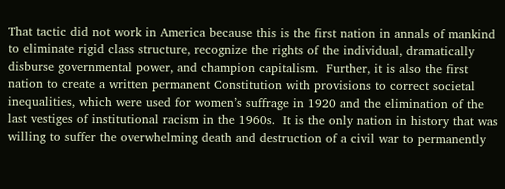That tactic did not work in America because this is the first nation in annals of mankind to eliminate rigid class structure, recognize the rights of the individual, dramatically disburse governmental power, and champion capitalism.  Further, it is also the first nation to create a written permanent Constitution with provisions to correct societal inequalities, which were used for women’s suffrage in 1920 and the elimination of the last vestiges of institutional racism in the 1960s.  It is the only nation in history that was willing to suffer the overwhelming death and destruction of a civil war to permanently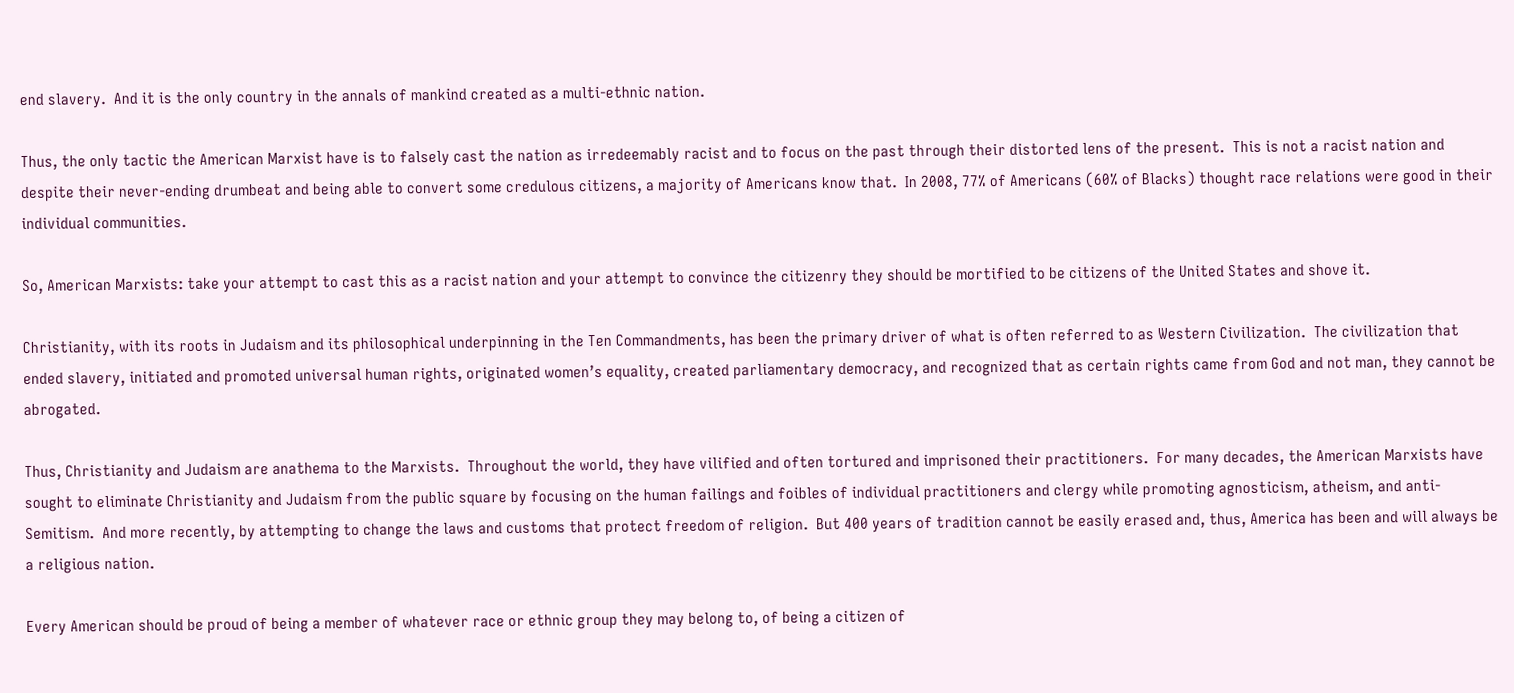end slavery.  And it is the only country in the annals of mankind created as a multi-ethnic nation.

Thus, the only tactic the American Marxist have is to falsely cast the nation as irredeemably racist and to focus on the past through their distorted lens of the present.  This is not a racist nation and despite their never-ending drumbeat and being able to convert some credulous citizens, a majority of Americans know that.  In 2008, 77% of Americans (60% of Blacks) thought race relations were good in their individual communities.

So, American Marxists: take your attempt to cast this as a racist nation and your attempt to convince the citizenry they should be mortified to be citizens of the United States and shove it.

Christianity, with its roots in Judaism and its philosophical underpinning in the Ten Commandments, has been the primary driver of what is often referred to as Western Civilization.  The civilization that ended slavery, initiated and promoted universal human rights, originated women’s equality, created parliamentary democracy, and recognized that as certain rights came from God and not man, they cannot be abrogated.

Thus, Christianity and Judaism are anathema to the Marxists.  Throughout the world, they have vilified and often tortured and imprisoned their practitioners.  For many decades, the American Marxists have sought to eliminate Christianity and Judaism from the public square by focusing on the human failings and foibles of individual practitioners and clergy while promoting agnosticism, atheism, and anti-Semitism.  And more recently, by attempting to change the laws and customs that protect freedom of religion.  But 400 years of tradition cannot be easily erased and, thus, America has been and will always be a religious nation.

Every American should be proud of being a member of whatever race or ethnic group they may belong to, of being a citizen of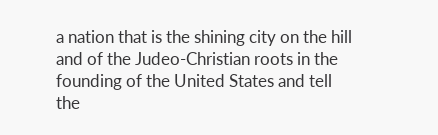a nation that is the shining city on the hill and of the Judeo-Christian roots in the founding of the United States and tell the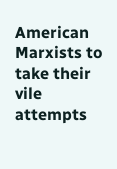American Marxists to take their vile attempts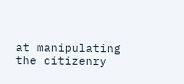at manipulating the citizenry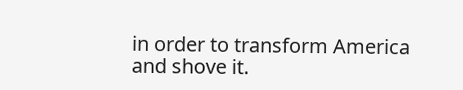in order to transform America and shove it.